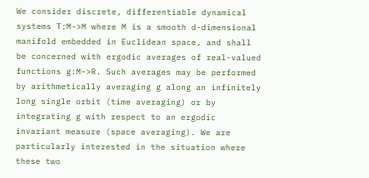We consider discrete, differentiable dynamical systems T:M->M where M is a smooth d-dimensional manifold embedded in Euclidean space, and shall be concerned with ergodic averages of real-valued functions g:M->R. Such averages may be performed by arithmetically averaging g along an infinitely long single orbit (time averaging) or by integrating g with respect to an ergodic invariant measure (space averaging). We are particularly interested in the situation where these two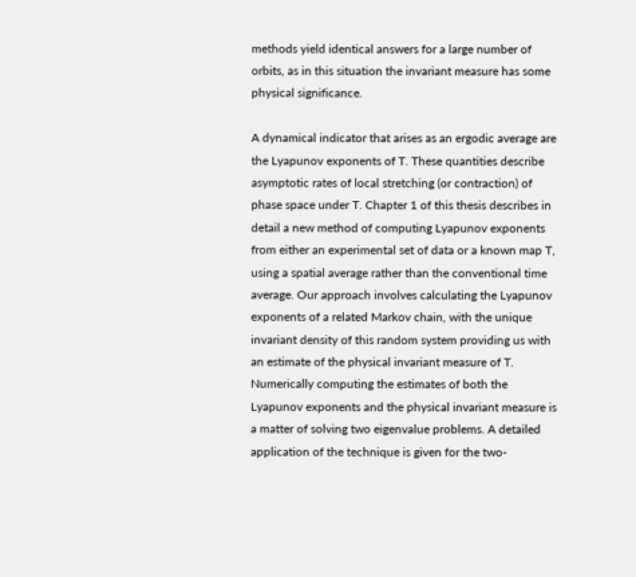methods yield identical answers for a large number of orbits, as in this situation the invariant measure has some physical significance.

A dynamical indicator that arises as an ergodic average are the Lyapunov exponents of T. These quantities describe asymptotic rates of local stretching (or contraction) of phase space under T. Chapter 1 of this thesis describes in detail a new method of computing Lyapunov exponents from either an experimental set of data or a known map T, using a spatial average rather than the conventional time average. Our approach involves calculating the Lyapunov exponents of a related Markov chain, with the unique invariant density of this random system providing us with an estimate of the physical invariant measure of T. Numerically computing the estimates of both the Lyapunov exponents and the physical invariant measure is a matter of solving two eigenvalue problems. A detailed application of the technique is given for the two-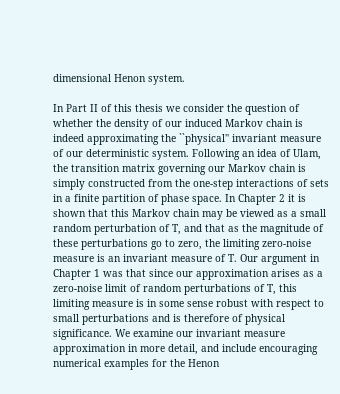dimensional Henon system.

In Part II of this thesis we consider the question of whether the density of our induced Markov chain is indeed approximating the ``physical'' invariant measure of our deterministic system. Following an idea of Ulam, the transition matrix governing our Markov chain is simply constructed from the one-step interactions of sets in a finite partition of phase space. In Chapter 2 it is shown that this Markov chain may be viewed as a small random perturbation of T, and that as the magnitude of these perturbations go to zero, the limiting zero-noise measure is an invariant measure of T. Our argument in Chapter 1 was that since our approximation arises as a zero-noise limit of random perturbations of T, this limiting measure is in some sense robust with respect to small perturbations and is therefore of physical significance. We examine our invariant measure approximation in more detail, and include encouraging numerical examples for the Henon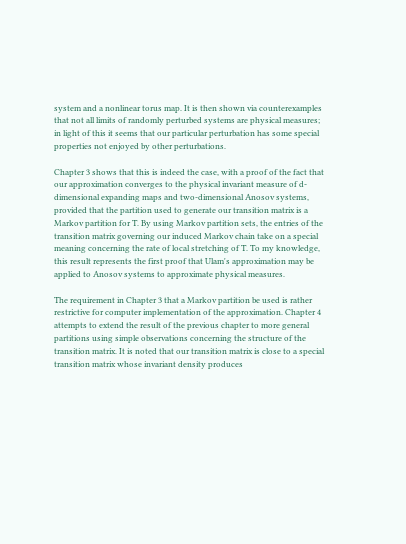system and a nonlinear torus map. It is then shown via counterexamples that not all limits of randomly perturbed systems are physical measures; in light of this it seems that our particular perturbation has some special properties not enjoyed by other perturbations.

Chapter 3 shows that this is indeed the case, with a proof of the fact that our approximation converges to the physical invariant measure of d-dimensional expanding maps and two-dimensional Anosov systems, provided that the partition used to generate our transition matrix is a Markov partition for T. By using Markov partition sets, the entries of the transition matrix governing our induced Markov chain take on a special meaning concerning the rate of local stretching of T. To my knowledge, this result represents the first proof that Ulam's approximation may be applied to Anosov systems to approximate physical measures.

The requirement in Chapter 3 that a Markov partition be used is rather restrictive for computer implementation of the approximation. Chapter 4 attempts to extend the result of the previous chapter to more general partitions using simple observations concerning the structure of the transition matrix. It is noted that our transition matrix is close to a special transition matrix whose invariant density produces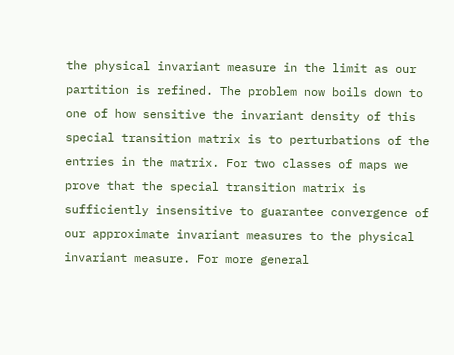the physical invariant measure in the limit as our partition is refined. The problem now boils down to one of how sensitive the invariant density of this special transition matrix is to perturbations of the entries in the matrix. For two classes of maps we prove that the special transition matrix is sufficiently insensitive to guarantee convergence of our approximate invariant measures to the physical invariant measure. For more general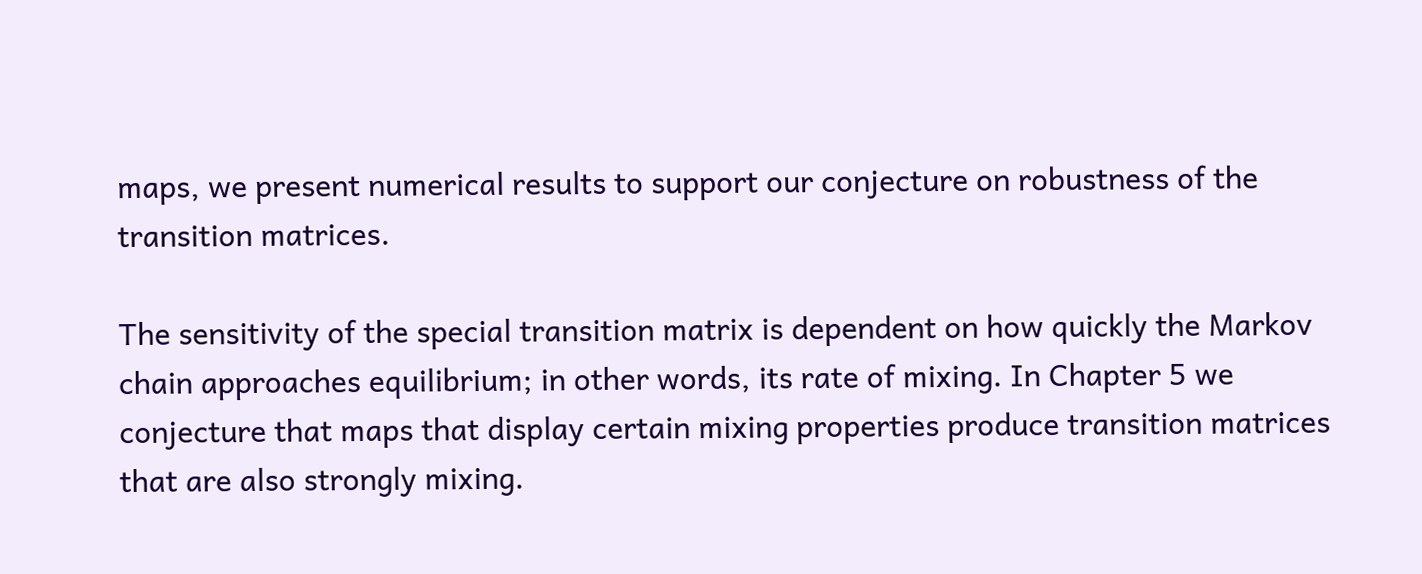maps, we present numerical results to support our conjecture on robustness of the transition matrices.

The sensitivity of the special transition matrix is dependent on how quickly the Markov chain approaches equilibrium; in other words, its rate of mixing. In Chapter 5 we conjecture that maps that display certain mixing properties produce transition matrices that are also strongly mixing.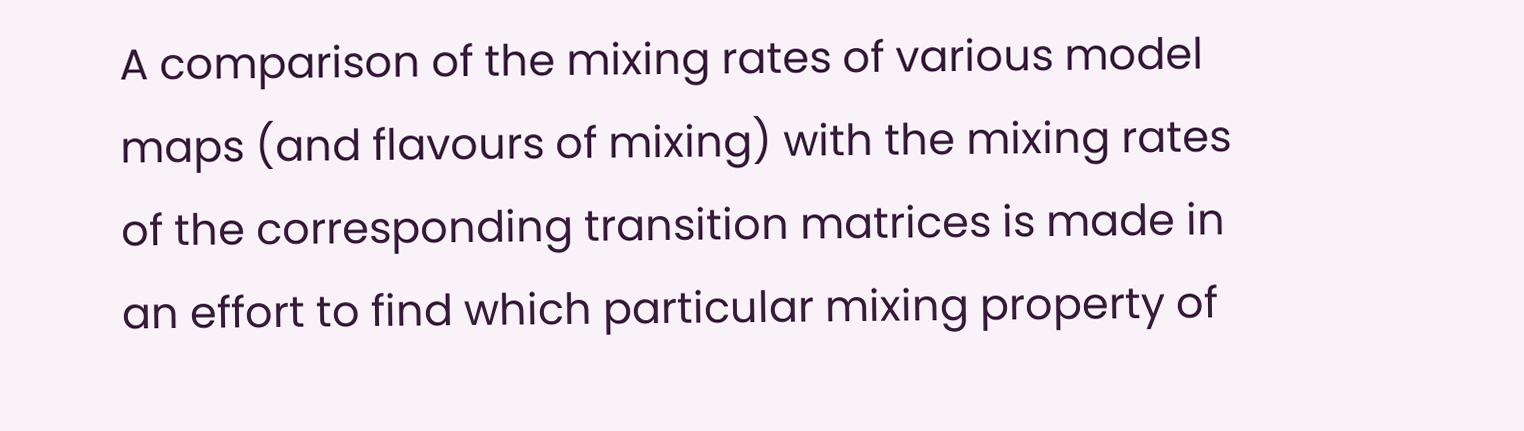A comparison of the mixing rates of various model maps (and flavours of mixing) with the mixing rates of the corresponding transition matrices is made in an effort to find which particular mixing property of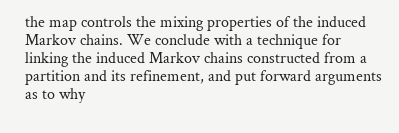the map controls the mixing properties of the induced Markov chains. We conclude with a technique for linking the induced Markov chains constructed from a partition and its refinement, and put forward arguments as to why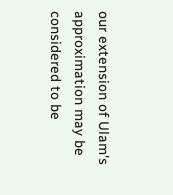our extension of Ulam's approximation may be considered to be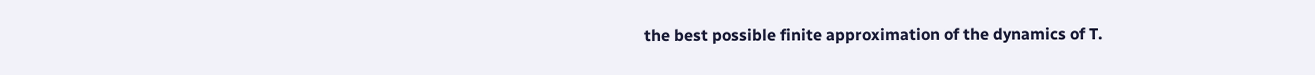the best possible finite approximation of the dynamics of T.